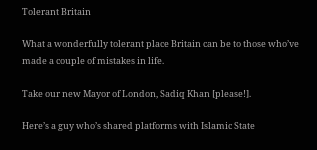Tolerant Britain

What a wonderfully tolerant place Britain can be to those who’ve made a couple of mistakes in life.

Take our new Mayor of London, Sadiq Khan [please!].

Here’s a guy who’s shared platforms with Islamic State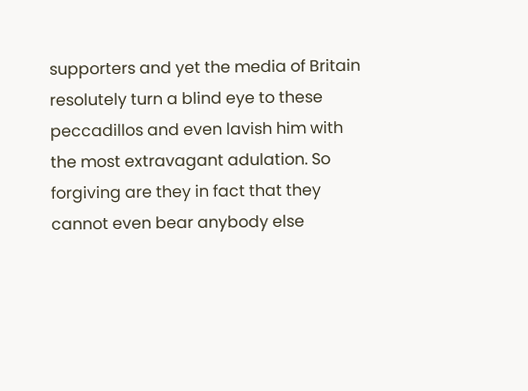supporters and yet the media of Britain resolutely turn a blind eye to these peccadillos and even lavish him with the most extravagant adulation. So forgiving are they in fact that they cannot even bear anybody else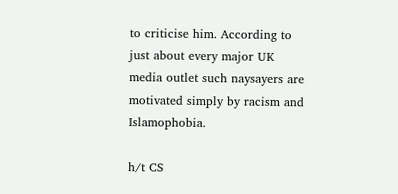to criticise him. According to just about every major UK media outlet such naysayers are motivated simply by racism and Islamophobia.

h/t CS